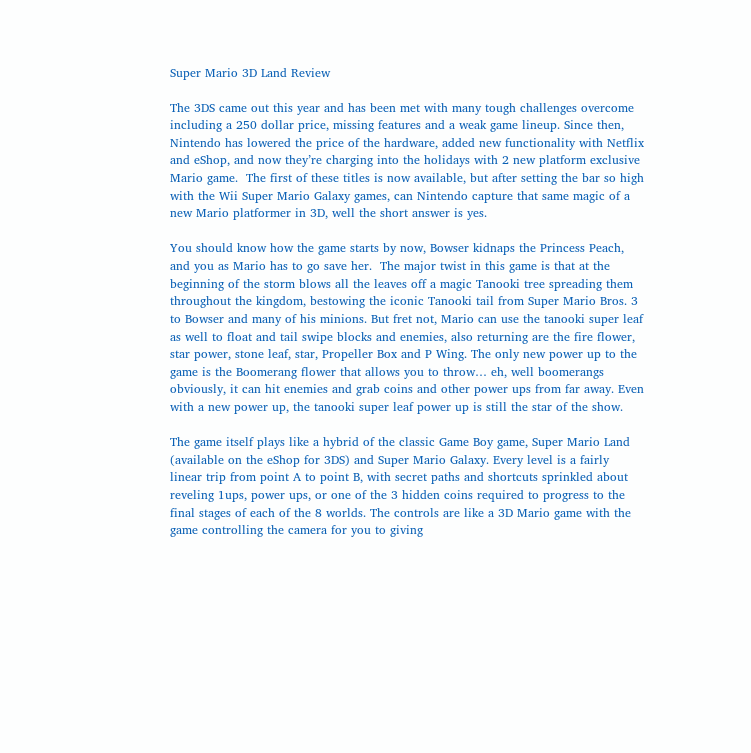Super Mario 3D Land Review

The 3DS came out this year and has been met with many tough challenges overcome including a 250 dollar price, missing features and a weak game lineup. Since then, Nintendo has lowered the price of the hardware, added new functionality with Netflix and eShop, and now they’re charging into the holidays with 2 new platform exclusive Mario game.  The first of these titles is now available, but after setting the bar so high with the Wii Super Mario Galaxy games, can Nintendo capture that same magic of a new Mario platformer in 3D, well the short answer is yes.

You should know how the game starts by now, Bowser kidnaps the Princess Peach, and you as Mario has to go save her.  The major twist in this game is that at the beginning of the storm blows all the leaves off a magic Tanooki tree spreading them throughout the kingdom, bestowing the iconic Tanooki tail from Super Mario Bros. 3 to Bowser and many of his minions. But fret not, Mario can use the tanooki super leaf as well to float and tail swipe blocks and enemies, also returning are the fire flower, star power, stone leaf, star, Propeller Box and P Wing. The only new power up to the game is the Boomerang flower that allows you to throw… eh, well boomerangs obviously, it can hit enemies and grab coins and other power ups from far away. Even with a new power up, the tanooki super leaf power up is still the star of the show.

The game itself plays like a hybrid of the classic Game Boy game, Super Mario Land (available on the eShop for 3DS) and Super Mario Galaxy. Every level is a fairly linear trip from point A to point B, with secret paths and shortcuts sprinkled about reveling 1ups, power ups, or one of the 3 hidden coins required to progress to the final stages of each of the 8 worlds. The controls are like a 3D Mario game with the game controlling the camera for you to giving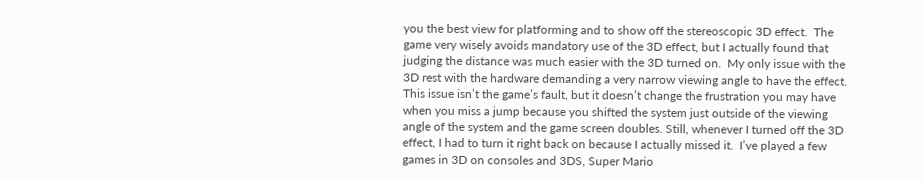you the best view for platforming and to show off the stereoscopic 3D effect.  The game very wisely avoids mandatory use of the 3D effect, but I actually found that judging the distance was much easier with the 3D turned on.  My only issue with the 3D rest with the hardware demanding a very narrow viewing angle to have the effect. This issue isn’t the game’s fault, but it doesn’t change the frustration you may have when you miss a jump because you shifted the system just outside of the viewing angle of the system and the game screen doubles. Still, whenever I turned off the 3D effect, I had to turn it right back on because I actually missed it.  I’ve played a few games in 3D on consoles and 3DS, Super Mario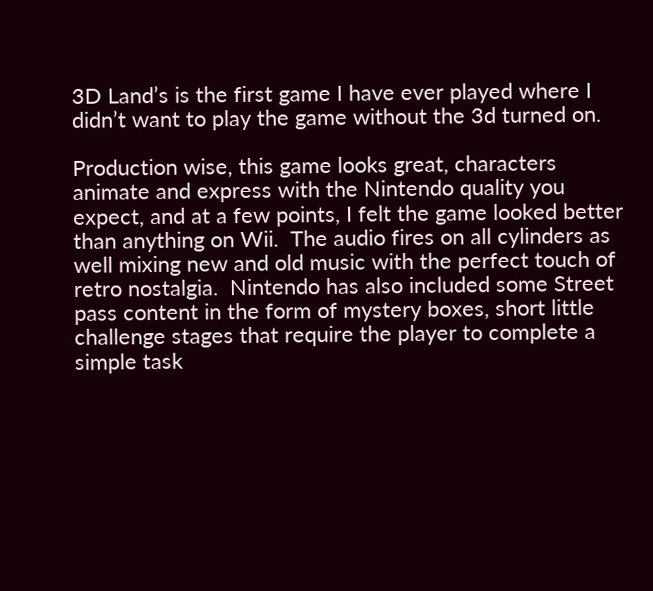3D Land’s is the first game I have ever played where I didn’t want to play the game without the 3d turned on.

Production wise, this game looks great, characters animate and express with the Nintendo quality you expect, and at a few points, I felt the game looked better than anything on Wii.  The audio fires on all cylinders as well mixing new and old music with the perfect touch of retro nostalgia.  Nintendo has also included some Street pass content in the form of mystery boxes, short little challenge stages that require the player to complete a simple task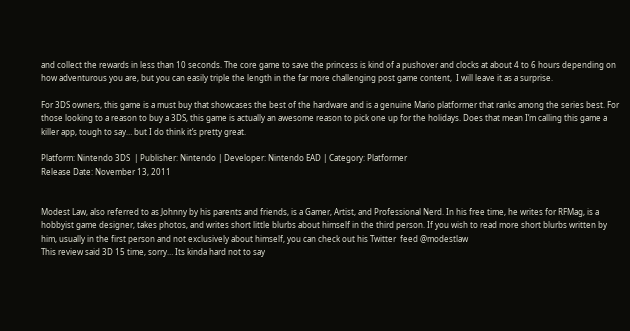and collect the rewards in less than 10 seconds. The core game to save the princess is kind of a pushover and clocks at about 4 to 6 hours depending on how adventurous you are, but you can easily triple the length in the far more challenging post game content,  I will leave it as a surprise.

For 3DS owners, this game is a must buy that showcases the best of the hardware and is a genuine Mario platformer that ranks among the series best. For those looking to a reason to buy a 3DS, this game is actually an awesome reason to pick one up for the holidays. Does that mean I’m calling this game a killer app, tough to say… but I do think it’s pretty great.

Platform: Nintendo 3DS  | Publisher: Nintendo | Developer: Nintendo EAD | Category: Platformer
Release Date: November 13, 2011


Modest Law, also referred to as Johnny by his parents and friends, is a Gamer, Artist, and Professional Nerd. In his free time, he writes for RFMag, is a hobbyist game designer, takes photos, and writes short little blurbs about himself in the third person. If you wish to read more short blurbs written by him, usually in the first person and not exclusively about himself, you can check out his Twitter  feed @modestlaw
This review said 3D 15 time, sorry… Its kinda hard not to say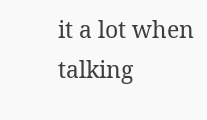it a lot when talking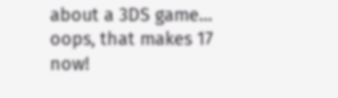about a 3DS game… oops, that makes 17 now!